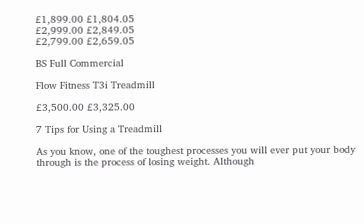£1,899.00 £1,804.05
£2,999.00 £2,849.05
£2,799.00 £2,659.05

BS Full Commercial

Flow Fitness T3i Treadmill

£3,500.00 £3,325.00

7 Tips for Using a Treadmill

As you know, one of the toughest processes you will ever put your body through is the process of losing weight. Although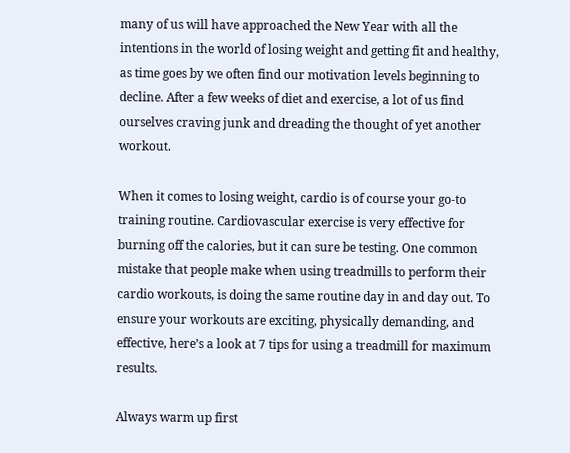many of us will have approached the New Year with all the intentions in the world of losing weight and getting fit and healthy, as time goes by we often find our motivation levels beginning to decline. After a few weeks of diet and exercise, a lot of us find ourselves craving junk and dreading the thought of yet another workout.

When it comes to losing weight, cardio is of course your go-to training routine. Cardiovascular exercise is very effective for burning off the calories, but it can sure be testing. One common mistake that people make when using treadmills to perform their cardio workouts, is doing the same routine day in and day out. To ensure your workouts are exciting, physically demanding, and effective, here’s a look at 7 tips for using a treadmill for maximum results.

Always warm up first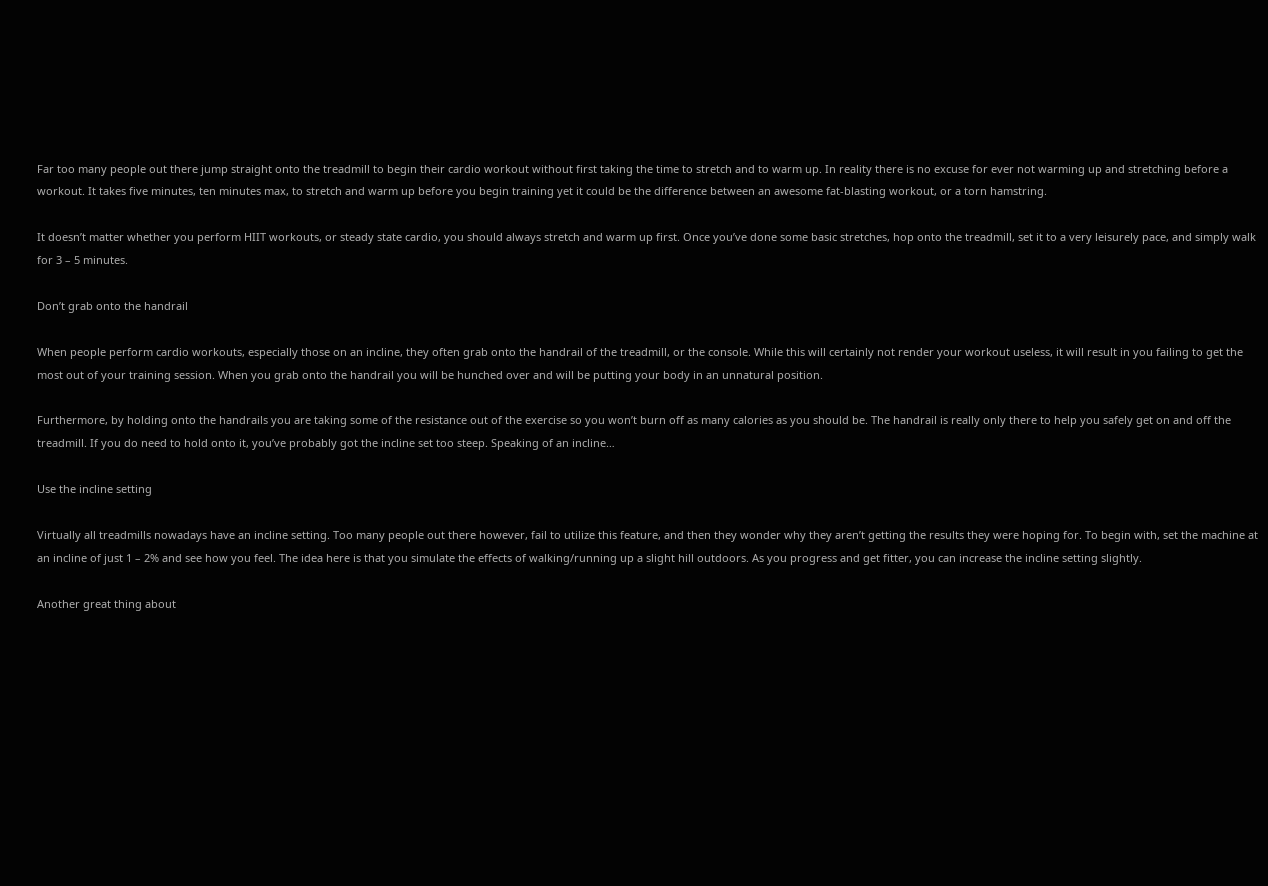Far too many people out there jump straight onto the treadmill to begin their cardio workout without first taking the time to stretch and to warm up. In reality there is no excuse for ever not warming up and stretching before a workout. It takes five minutes, ten minutes max, to stretch and warm up before you begin training yet it could be the difference between an awesome fat-blasting workout, or a torn hamstring.

It doesn’t matter whether you perform HIIT workouts, or steady state cardio, you should always stretch and warm up first. Once you’ve done some basic stretches, hop onto the treadmill, set it to a very leisurely pace, and simply walk for 3 – 5 minutes.

Don’t grab onto the handrail

When people perform cardio workouts, especially those on an incline, they often grab onto the handrail of the treadmill, or the console. While this will certainly not render your workout useless, it will result in you failing to get the most out of your training session. When you grab onto the handrail you will be hunched over and will be putting your body in an unnatural position.

Furthermore, by holding onto the handrails you are taking some of the resistance out of the exercise so you won’t burn off as many calories as you should be. The handrail is really only there to help you safely get on and off the treadmill. If you do need to hold onto it, you’ve probably got the incline set too steep. Speaking of an incline…

Use the incline setting

Virtually all treadmills nowadays have an incline setting. Too many people out there however, fail to utilize this feature, and then they wonder why they aren’t getting the results they were hoping for. To begin with, set the machine at an incline of just 1 – 2% and see how you feel. The idea here is that you simulate the effects of walking/running up a slight hill outdoors. As you progress and get fitter, you can increase the incline setting slightly.

Another great thing about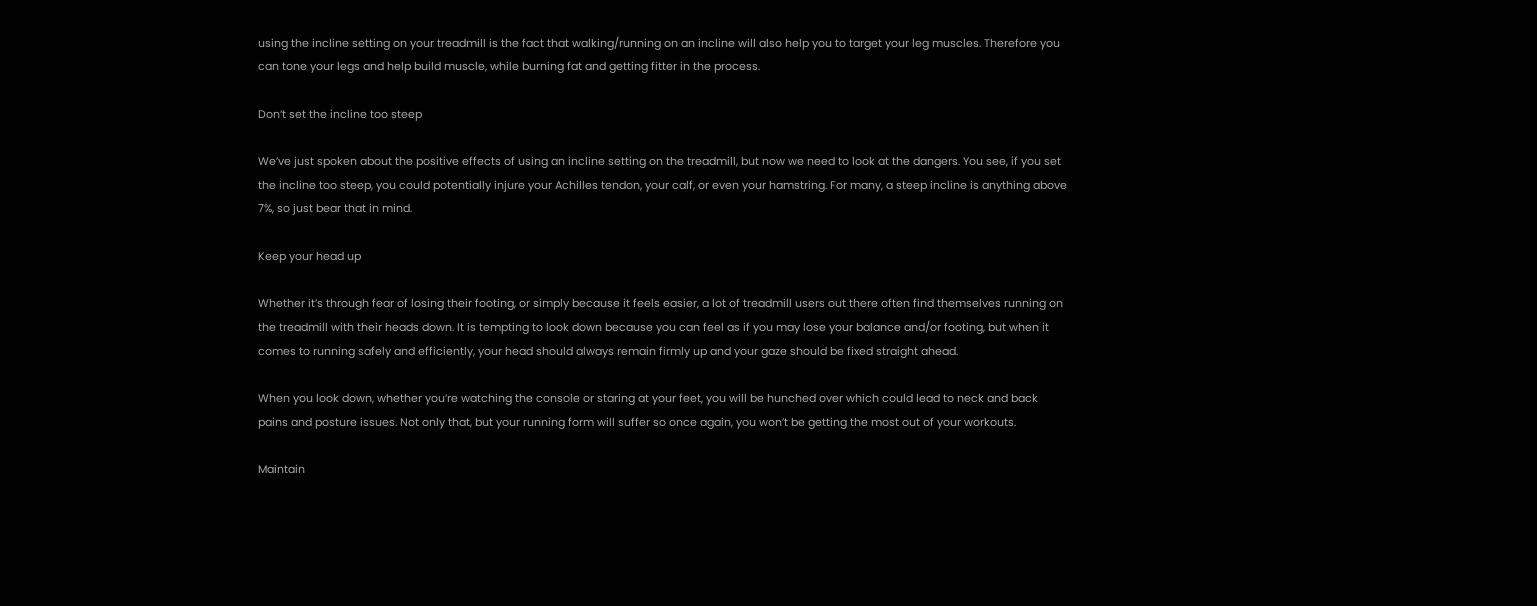using the incline setting on your treadmill is the fact that walking/running on an incline will also help you to target your leg muscles. Therefore you can tone your legs and help build muscle, while burning fat and getting fitter in the process.

Don’t set the incline too steep

We’ve just spoken about the positive effects of using an incline setting on the treadmill, but now we need to look at the dangers. You see, if you set the incline too steep, you could potentially injure your Achilles tendon, your calf, or even your hamstring. For many, a steep incline is anything above 7%, so just bear that in mind.

Keep your head up

Whether it’s through fear of losing their footing, or simply because it feels easier, a lot of treadmill users out there often find themselves running on the treadmill with their heads down. It is tempting to look down because you can feel as if you may lose your balance and/or footing, but when it comes to running safely and efficiently, your head should always remain firmly up and your gaze should be fixed straight ahead.

When you look down, whether you’re watching the console or staring at your feet, you will be hunched over which could lead to neck and back pains and posture issues. Not only that, but your running form will suffer so once again, you won’t be getting the most out of your workouts.

Maintain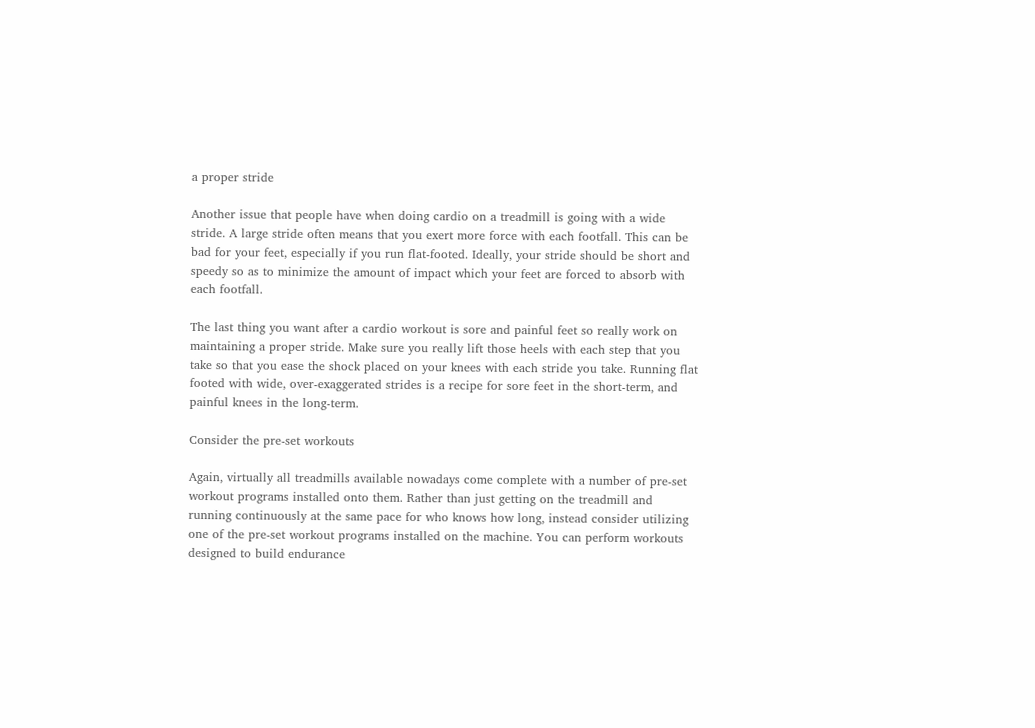a proper stride

Another issue that people have when doing cardio on a treadmill is going with a wide stride. A large stride often means that you exert more force with each footfall. This can be bad for your feet, especially if you run flat-footed. Ideally, your stride should be short and speedy so as to minimize the amount of impact which your feet are forced to absorb with each footfall.

The last thing you want after a cardio workout is sore and painful feet so really work on maintaining a proper stride. Make sure you really lift those heels with each step that you take so that you ease the shock placed on your knees with each stride you take. Running flat footed with wide, over-exaggerated strides is a recipe for sore feet in the short-term, and painful knees in the long-term.

Consider the pre-set workouts

Again, virtually all treadmills available nowadays come complete with a number of pre-set workout programs installed onto them. Rather than just getting on the treadmill and running continuously at the same pace for who knows how long, instead consider utilizing one of the pre-set workout programs installed on the machine. You can perform workouts designed to build endurance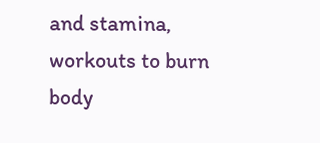and stamina, workouts to burn body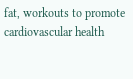fat, workouts to promote cardiovascular health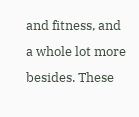and fitness, and a whole lot more besides. These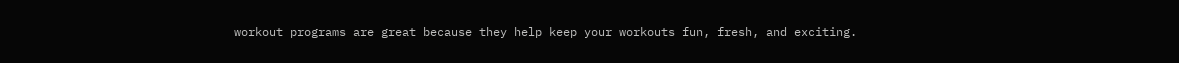workout programs are great because they help keep your workouts fun, fresh, and exciting.